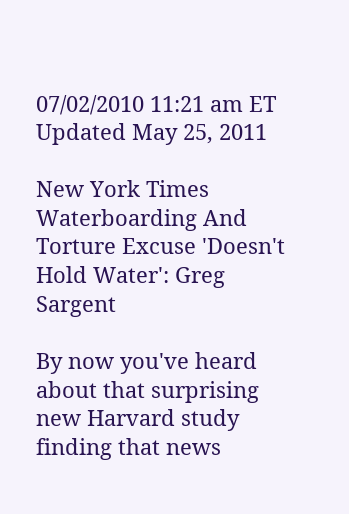07/02/2010 11:21 am ET Updated May 25, 2011

New York Times Waterboarding And Torture Excuse 'Doesn't Hold Water': Greg Sargent

By now you've heard about that surprising new Harvard study finding that news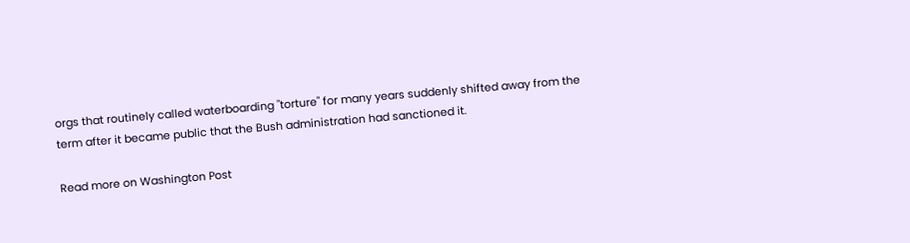orgs that routinely called waterboarding "torture" for many years suddenly shifted away from the term after it became public that the Bush administration had sanctioned it.

Read more on Washington Post